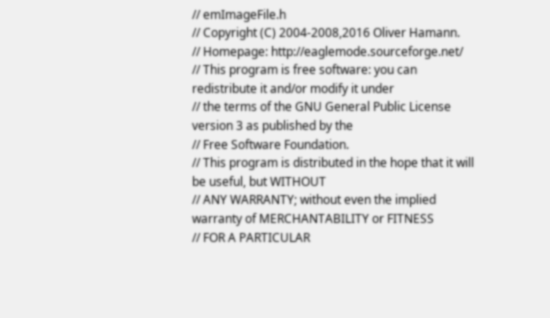// emImageFile.h
// Copyright (C) 2004-2008,2016 Oliver Hamann.
// Homepage: http://eaglemode.sourceforge.net/
// This program is free software: you can redistribute it and/or modify it under
// the terms of the GNU General Public License version 3 as published by the
// Free Software Foundation.
// This program is distributed in the hope that it will be useful, but WITHOUT
// ANY WARRANTY; without even the implied warranty of MERCHANTABILITY or FITNESS
// FOR A PARTICULAR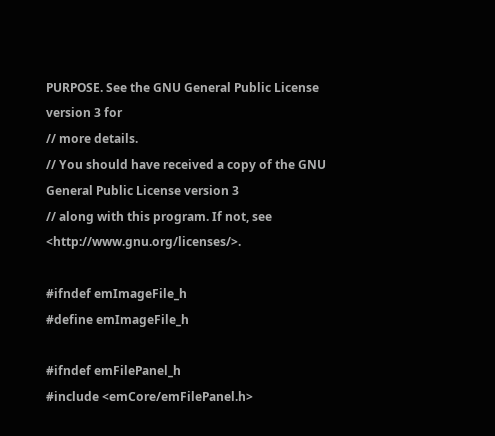PURPOSE. See the GNU General Public License version 3 for
// more details.
// You should have received a copy of the GNU General Public License version 3
// along with this program. If not, see <http://www.gnu.org/licenses/>.

#ifndef emImageFile_h
#define emImageFile_h

#ifndef emFilePanel_h
#include <emCore/emFilePanel.h>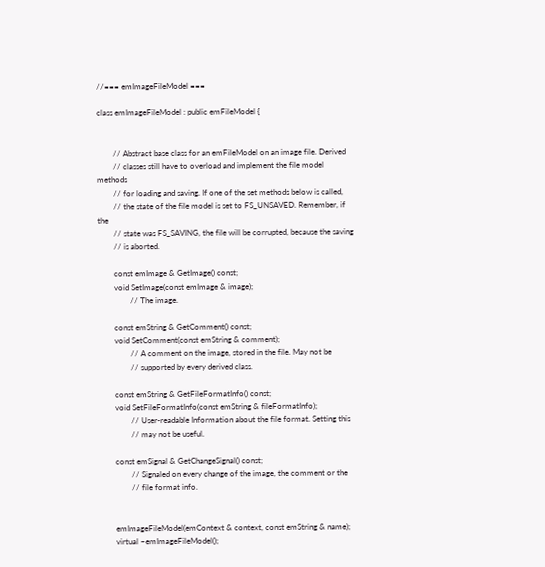//=== emImageFileModel ===

class emImageFileModel : public emFileModel {


        // Abstract base class for an emFileModel on an image file. Derived
        // classes still have to overload and implement the file model methods
        // for loading and saving. If one of the set methods below is called,
        // the state of the file model is set to FS_UNSAVED. Remember, if the
        // state was FS_SAVING, the file will be corrupted, because the saving
        // is aborted.

        const emImage & GetImage() const;
        void SetImage(const emImage & image);
                // The image.

        const emString & GetComment() const;
        void SetComment(const emString & comment);
                // A comment on the image, stored in the file. May not be
                // supported by every derived class.

        const emString & GetFileFormatInfo() const;
        void SetFileFormatInfo(const emString & fileFormatInfo);
                // User-readable Information about the file format. Setting this
                // may not be useful.

        const emSignal & GetChangeSignal() const;
                // Signaled on every change of the image, the comment or the
                // file format info.


        emImageFileModel(emContext & context, const emString & name);
        virtual ~emImageFileModel();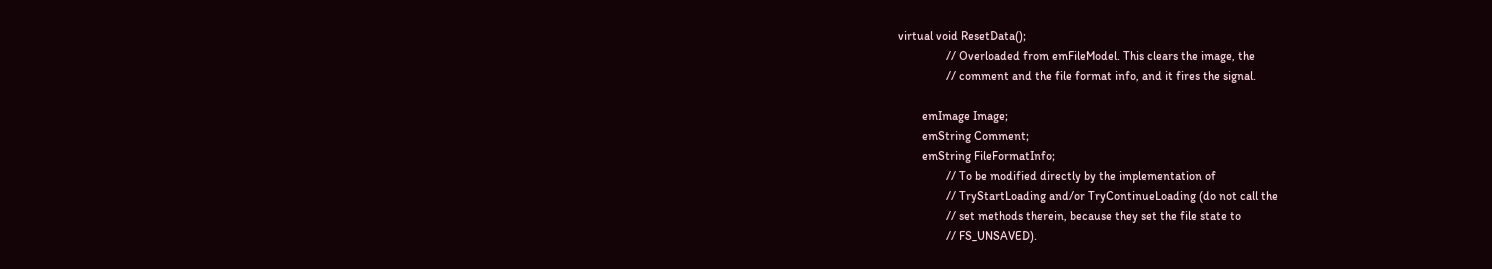virtual void ResetData();
                // Overloaded from emFileModel. This clears the image, the
                // comment and the file format info, and it fires the signal.

        emImage Image;
        emString Comment;
        emString FileFormatInfo;
                // To be modified directly by the implementation of
                // TryStartLoading and/or TryContinueLoading (do not call the
                // set methods therein, because they set the file state to
                // FS_UNSAVED).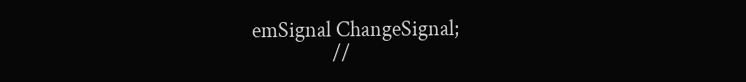emSignal ChangeSignal;
                //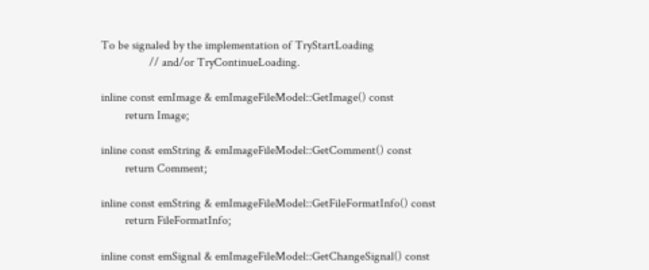To be signaled by the implementation of TryStartLoading
                // and/or TryContinueLoading.

inline const emImage & emImageFileModel::GetImage() const
        return Image;

inline const emString & emImageFileModel::GetComment() const
        return Comment;

inline const emString & emImageFileModel::GetFileFormatInfo() const
        return FileFormatInfo;

inline const emSignal & emImageFileModel::GetChangeSignal() const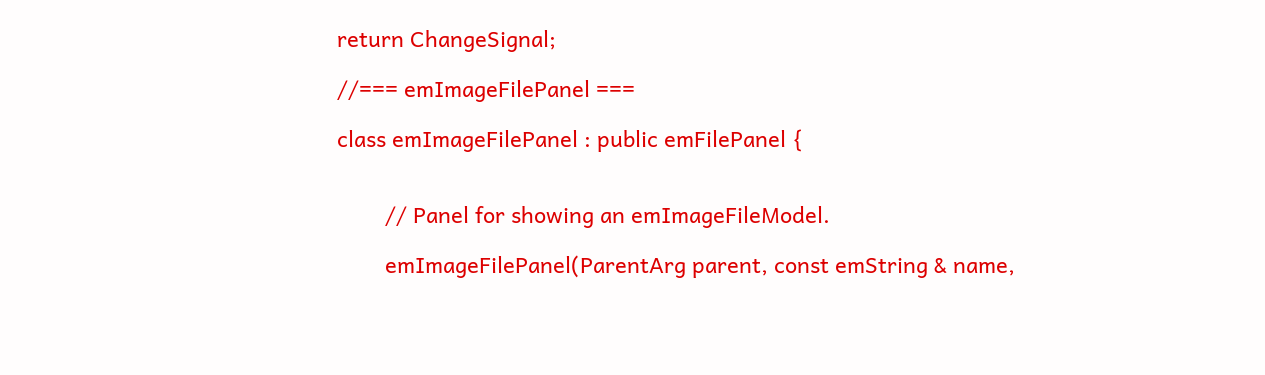return ChangeSignal;

//=== emImageFilePanel ===

class emImageFilePanel : public emFilePanel {


        // Panel for showing an emImageFileModel.

        emImageFilePanel(ParentArg parent, const emString & name,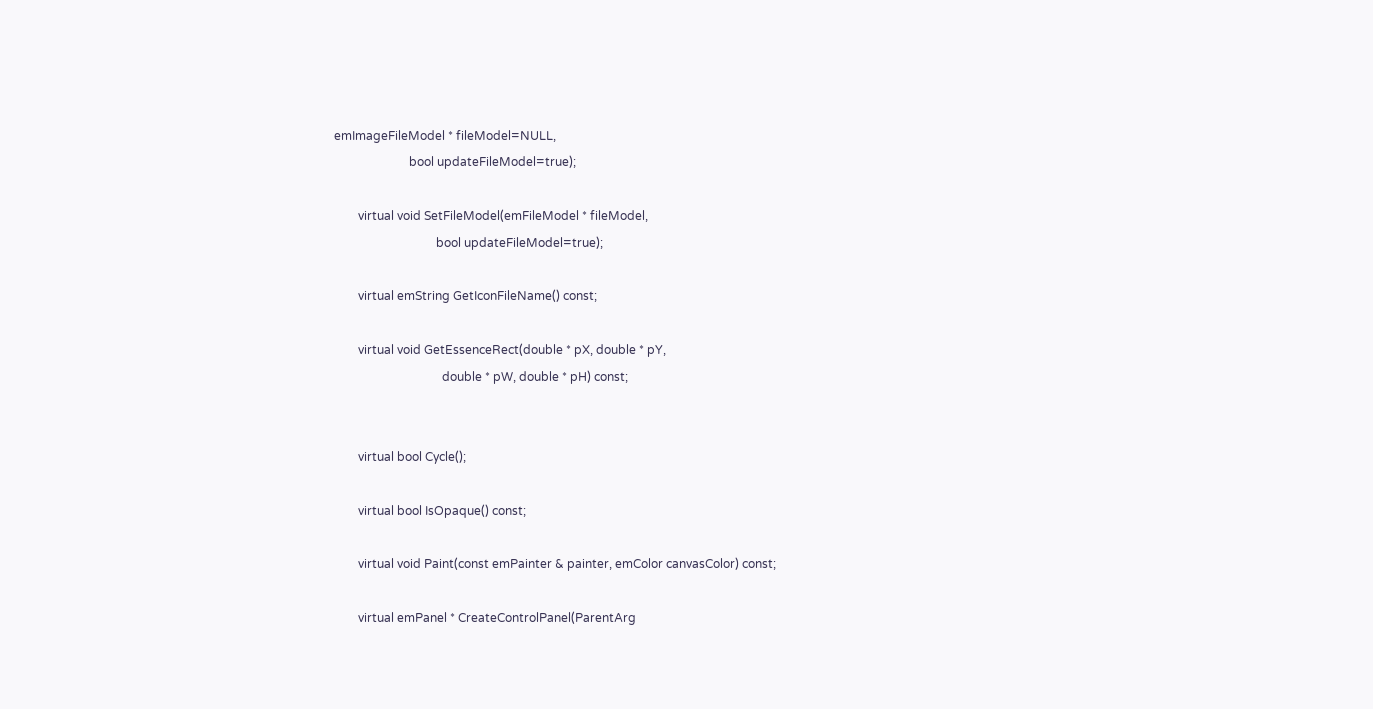emImageFileModel * fileModel=NULL,
                         bool updateFileModel=true);

        virtual void SetFileModel(emFileModel * fileModel,
                                  bool updateFileModel=true);

        virtual emString GetIconFileName() const;

        virtual void GetEssenceRect(double * pX, double * pY,
                                    double * pW, double * pH) const;


        virtual bool Cycle();

        virtual bool IsOpaque() const;

        virtual void Paint(const emPainter & painter, emColor canvasColor) const;

        virtual emPanel * CreateControlPanel(ParentArg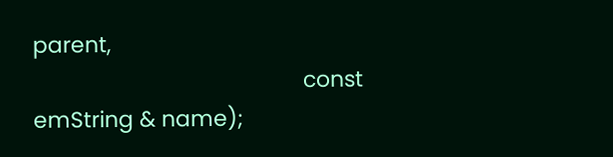parent,
                                             const emString & name);